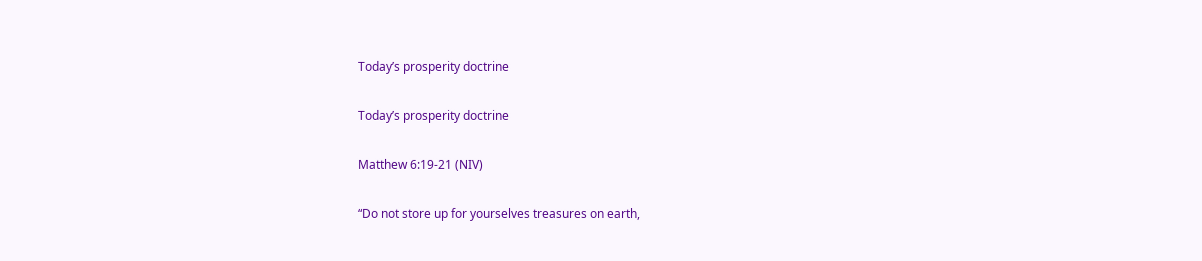Today’s prosperity doctrine

Today’s prosperity doctrine

Matthew 6:19-21 (NIV)

“Do not store up for yourselves treasures on earth,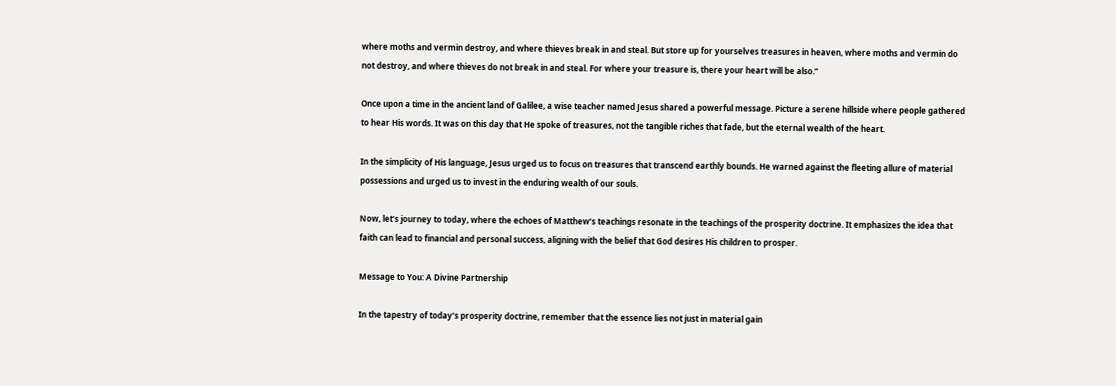where moths and vermin destroy, and where thieves break in and steal. But store up for yourselves treasures in heaven, where moths and vermin do not destroy, and where thieves do not break in and steal. For where your treasure is, there your heart will be also.”

Once upon a time in the ancient land of Galilee, a wise teacher named Jesus shared a powerful message. Picture a serene hillside where people gathered to hear His words. It was on this day that He spoke of treasures, not the tangible riches that fade, but the eternal wealth of the heart.

In the simplicity of His language, Jesus urged us to focus on treasures that transcend earthly bounds. He warned against the fleeting allure of material possessions and urged us to invest in the enduring wealth of our souls.

Now, let’s journey to today, where the echoes of Matthew’s teachings resonate in the teachings of the prosperity doctrine. It emphasizes the idea that faith can lead to financial and personal success, aligning with the belief that God desires His children to prosper.

Message to You: A Divine Partnership

In the tapestry of today’s prosperity doctrine, remember that the essence lies not just in material gain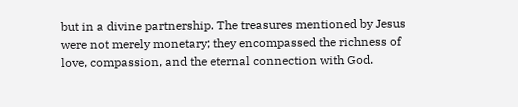but in a divine partnership. The treasures mentioned by Jesus were not merely monetary; they encompassed the richness of love, compassion, and the eternal connection with God.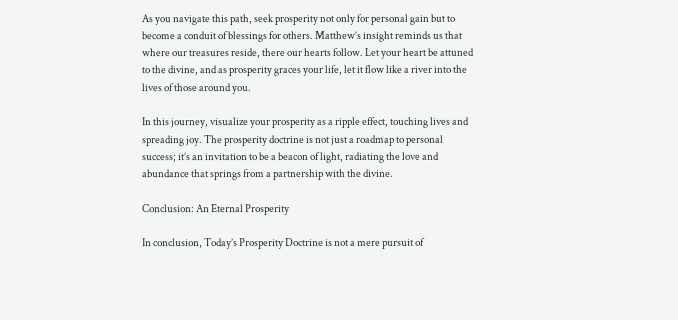As you navigate this path, seek prosperity not only for personal gain but to become a conduit of blessings for others. Matthew’s insight reminds us that where our treasures reside, there our hearts follow. Let your heart be attuned to the divine, and as prosperity graces your life, let it flow like a river into the lives of those around you.

In this journey, visualize your prosperity as a ripple effect, touching lives and spreading joy. The prosperity doctrine is not just a roadmap to personal success; it’s an invitation to be a beacon of light, radiating the love and abundance that springs from a partnership with the divine.

Conclusion: An Eternal Prosperity

In conclusion, Today’s Prosperity Doctrine is not a mere pursuit of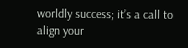worldly success; it’s a call to align your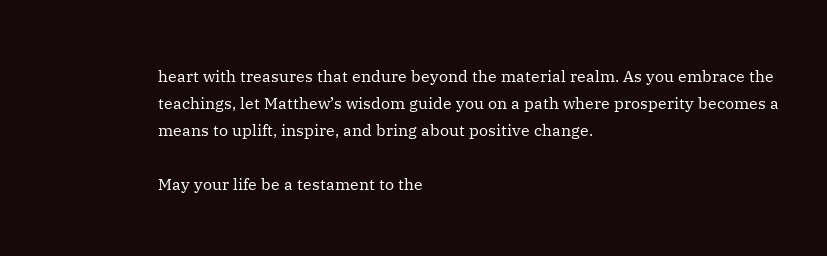heart with treasures that endure beyond the material realm. As you embrace the teachings, let Matthew’s wisdom guide you on a path where prosperity becomes a means to uplift, inspire, and bring about positive change.

May your life be a testament to the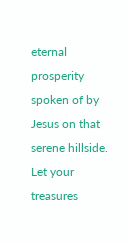eternal prosperity spoken of by Jesus on that serene hillside. Let your treasures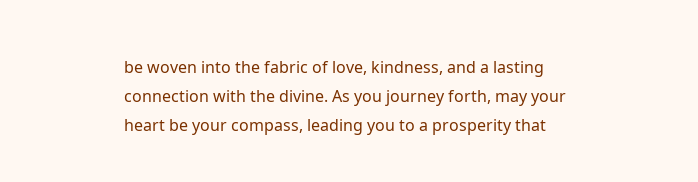be woven into the fabric of love, kindness, and a lasting connection with the divine. As you journey forth, may your heart be your compass, leading you to a prosperity that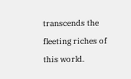transcends the fleeting riches of this world.